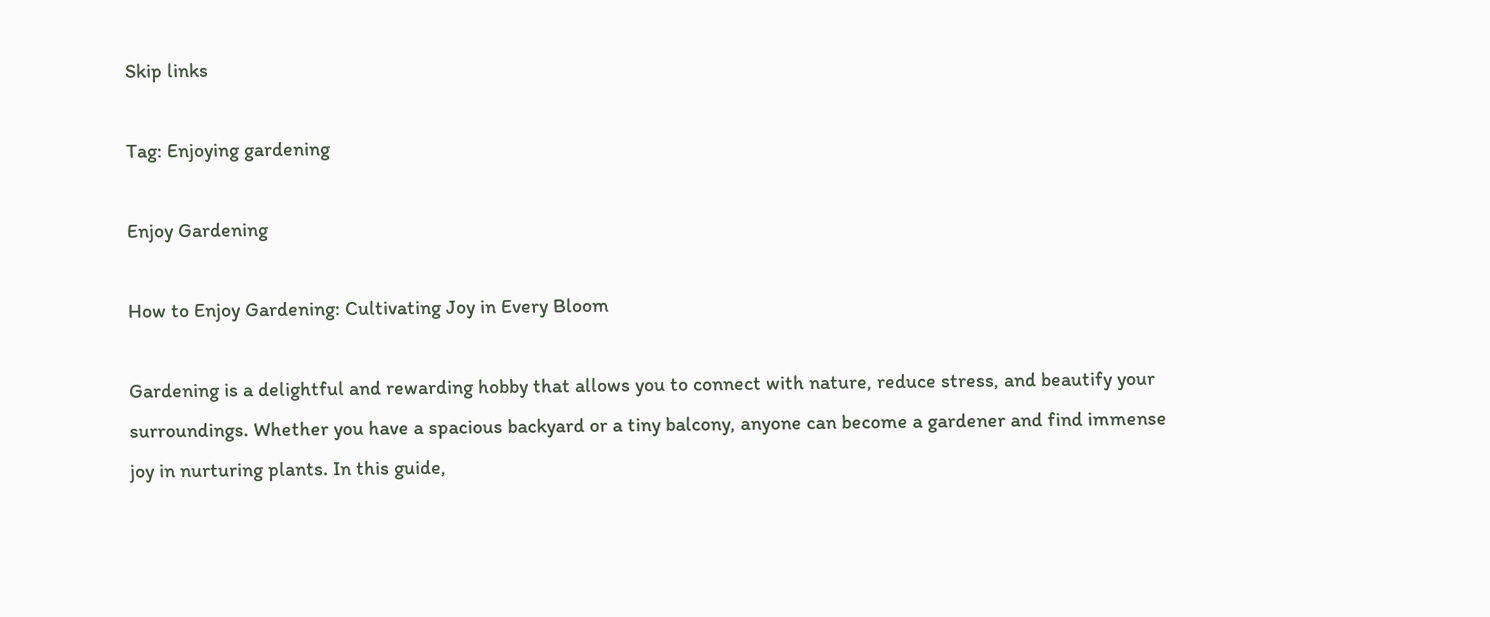Skip links

Tag: Enjoying gardening

Enjoy Gardening

How to Enjoy Gardening: Cultivating Joy in Every Bloom

Gardening is a delightful and rewarding hobby that allows you to connect with nature, reduce stress, and beautify your surroundings. Whether you have a spacious backyard or a tiny balcony, anyone can become a gardener and find immense joy in nurturing plants. In this guide,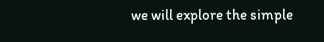we will explore the simple